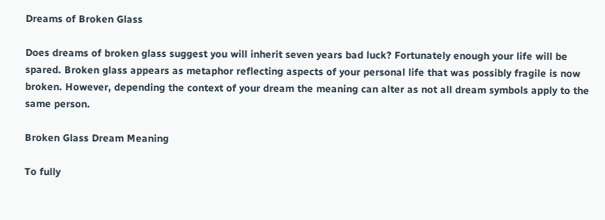Dreams of Broken Glass

Does dreams of broken glass suggest you will inherit seven years bad luck? Fortunately enough your life will be spared. Broken glass appears as metaphor reflecting aspects of your personal life that was possibly fragile is now broken. However, depending the context of your dream the meaning can alter as not all dream symbols apply to the same person.

Broken Glass Dream Meaning

To fully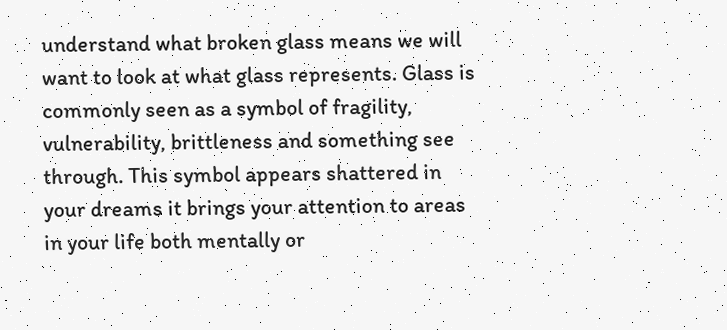understand what broken glass means we will want to look at what glass represents. Glass is commonly seen as a symbol of fragility, vulnerability, brittleness and something see through. This symbol appears shattered in your dreams it brings your attention to areas in your life both mentally or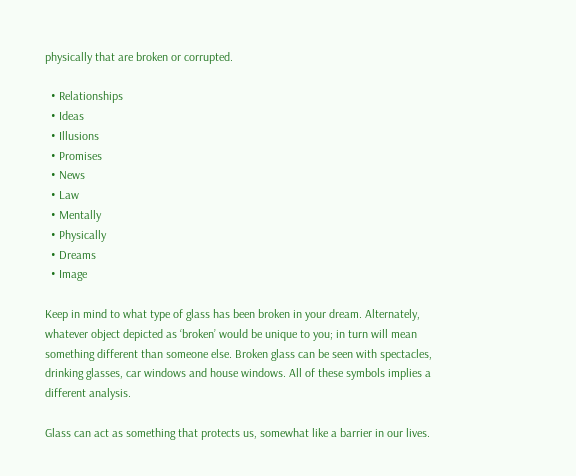physically that are broken or corrupted.

  • Relationships
  • Ideas
  • Illusions
  • Promises
  • News
  • Law
  • Mentally
  • Physically
  • Dreams
  • Image

Keep in mind to what type of glass has been broken in your dream. Alternately, whatever object depicted as ‘broken’ would be unique to you; in turn will mean something different than someone else. Broken glass can be seen with spectacles, drinking glasses, car windows and house windows. All of these symbols implies a different analysis.

Glass can act as something that protects us, somewhat like a barrier in our lives.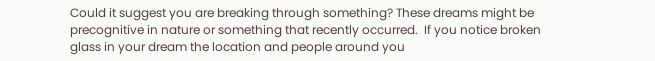Could it suggest you are breaking through something? These dreams might be precognitive in nature or something that recently occurred.  If you notice broken glass in your dream the location and people around you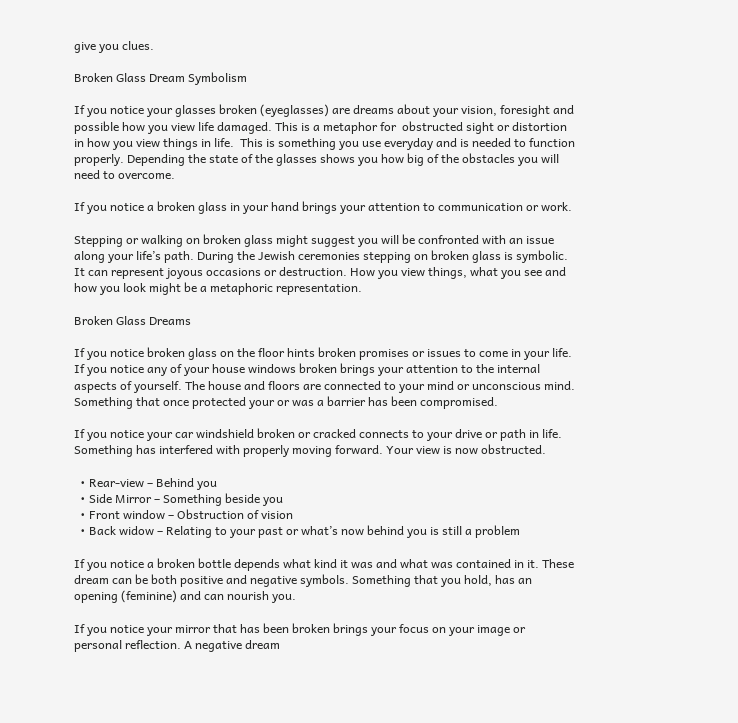give you clues.

Broken Glass Dream Symbolism

If you notice your glasses broken (eyeglasses) are dreams about your vision, foresight and possible how you view life damaged. This is a metaphor for  obstructed sight or distortion in how you view things in life.  This is something you use everyday and is needed to function properly. Depending the state of the glasses shows you how big of the obstacles you will need to overcome.

If you notice a broken glass in your hand brings your attention to communication or work.

Stepping or walking on broken glass might suggest you will be confronted with an issue along your life’s path. During the Jewish ceremonies stepping on broken glass is symbolic. It can represent joyous occasions or destruction. How you view things, what you see and how you look might be a metaphoric representation.

Broken Glass Dreams

If you notice broken glass on the floor hints broken promises or issues to come in your life. If you notice any of your house windows broken brings your attention to the internal aspects of yourself. The house and floors are connected to your mind or unconscious mind. Something that once protected your or was a barrier has been compromised.

If you notice your car windshield broken or cracked connects to your drive or path in life. Something has interfered with properly moving forward. Your view is now obstructed.

  • Rear-view – Behind you
  • Side Mirror – Something beside you
  • Front window – Obstruction of vision
  • Back widow – Relating to your past or what’s now behind you is still a problem

If you notice a broken bottle depends what kind it was and what was contained in it. These dream can be both positive and negative symbols. Something that you hold, has an opening (feminine) and can nourish you.

If you notice your mirror that has been broken brings your focus on your image or personal reflection. A negative dream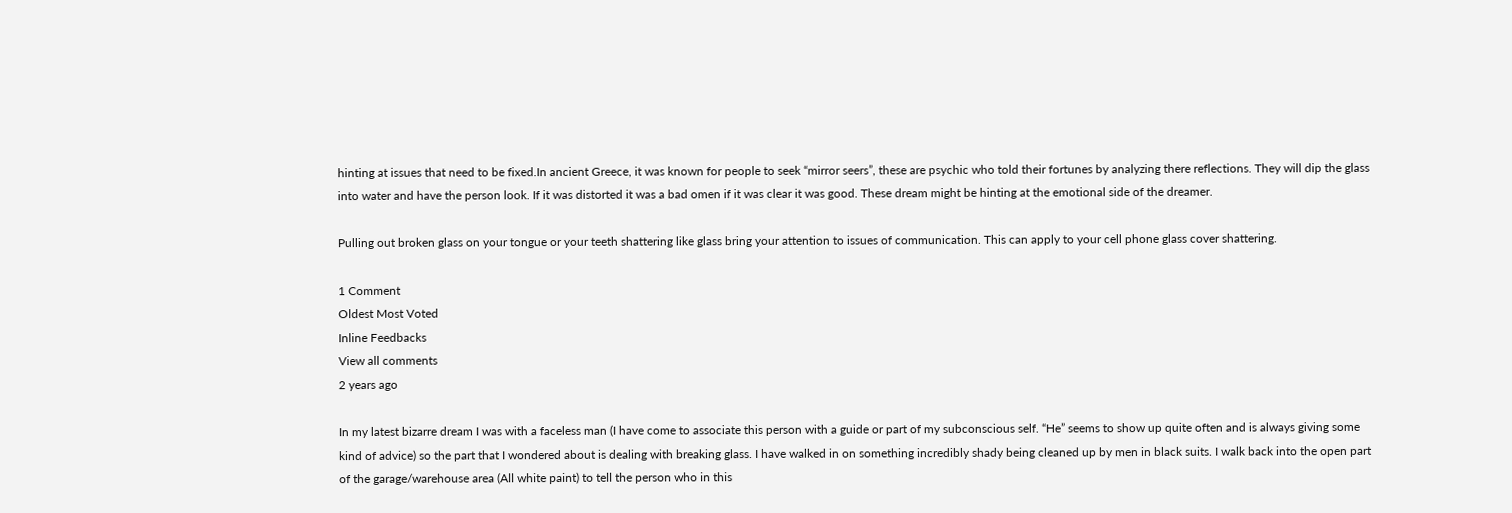hinting at issues that need to be fixed.In ancient Greece, it was known for people to seek “mirror seers”, these are psychic who told their fortunes by analyzing there reflections. They will dip the glass into water and have the person look. If it was distorted it was a bad omen if it was clear it was good. These dream might be hinting at the emotional side of the dreamer.

Pulling out broken glass on your tongue or your teeth shattering like glass bring your attention to issues of communication. This can apply to your cell phone glass cover shattering.

1 Comment
Oldest Most Voted
Inline Feedbacks
View all comments
2 years ago

In my latest bizarre dream I was with a faceless man (I have come to associate this person with a guide or part of my subconscious self. “He” seems to show up quite often and is always giving some kind of advice) so the part that I wondered about is dealing with breaking glass. I have walked in on something incredibly shady being cleaned up by men in black suits. I walk back into the open part of the garage/warehouse area (All white paint) to tell the person who in this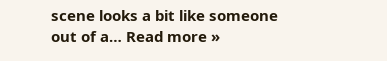scene looks a bit like someone out of a… Read more »